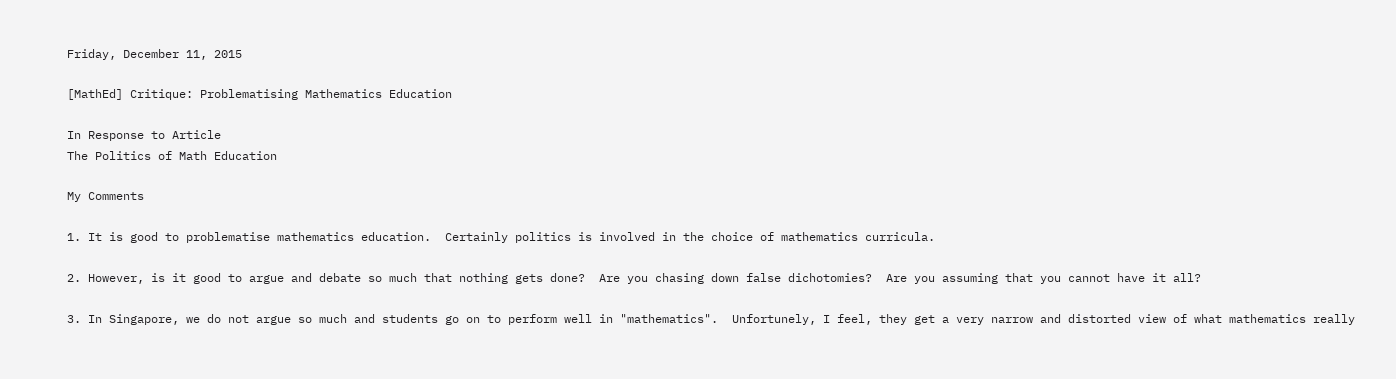Friday, December 11, 2015

[MathEd] Critique: Problematising Mathematics Education

In Response to Article
The Politics of Math Education

My Comments

1. It is good to problematise mathematics education.  Certainly politics is involved in the choice of mathematics curricula.

2. However, is it good to argue and debate so much that nothing gets done?  Are you chasing down false dichotomies?  Are you assuming that you cannot have it all?

3. In Singapore, we do not argue so much and students go on to perform well in "mathematics".  Unfortunely, I feel, they get a very narrow and distorted view of what mathematics really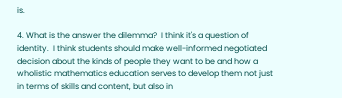is.

4. What is the answer the dilemma?  I think it's a question of identity.  I think students should make well-informed negotiated decision about the kinds of people they want to be and how a wholistic mathematics education serves to develop them not just in terms of skills and content, but also in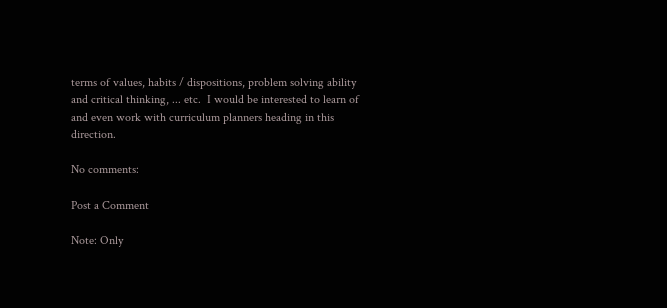terms of values, habits / dispositions, problem solving ability and critical thinking, ... etc.  I would be interested to learn of and even work with curriculum planners heading in this direction.

No comments:

Post a Comment

Note: Only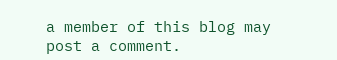a member of this blog may post a comment.